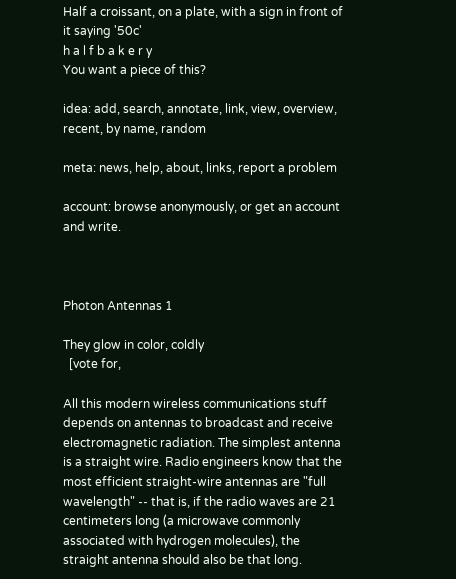Half a croissant, on a plate, with a sign in front of it saying '50c'
h a l f b a k e r y
You want a piece of this?

idea: add, search, annotate, link, view, overview, recent, by name, random

meta: news, help, about, links, report a problem

account: browse anonymously, or get an account and write.



Photon Antennas 1

They glow in color, coldly
  [vote for,

All this modern wireless communications stuff depends on antennas to broadcast and receive electromagnetic radiation. The simplest antenna is a straight wire. Radio engineers know that the most efficient straight-wire antennas are "full wavelength" -- that is, if the radio waves are 21 centimeters long (a microwave commonly associated with hydrogen molecules), the straight antenna should also be that long.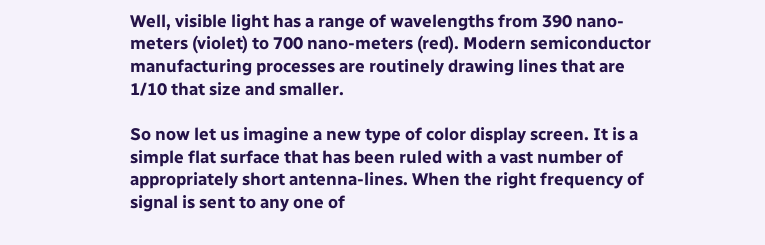Well, visible light has a range of wavelengths from 390 nano- meters (violet) to 700 nano-meters (red). Modern semiconductor manufacturing processes are routinely drawing lines that are 1/10 that size and smaller.

So now let us imagine a new type of color display screen. It is a simple flat surface that has been ruled with a vast number of appropriately short antenna-lines. When the right frequency of signal is sent to any one of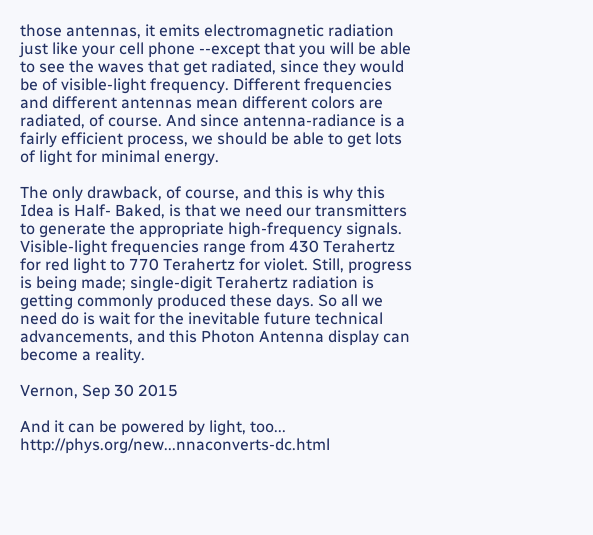those antennas, it emits electromagnetic radiation just like your cell phone --except that you will be able to see the waves that get radiated, since they would be of visible-light frequency. Different frequencies and different antennas mean different colors are radiated, of course. And since antenna-radiance is a fairly efficient process, we should be able to get lots of light for minimal energy.

The only drawback, of course, and this is why this Idea is Half- Baked, is that we need our transmitters to generate the appropriate high-frequency signals. Visible-light frequencies range from 430 Terahertz for red light to 770 Terahertz for violet. Still, progress is being made; single-digit Terahertz radiation is getting commonly produced these days. So all we need do is wait for the inevitable future technical advancements, and this Photon Antenna display can become a reality.

Vernon, Sep 30 2015

And it can be powered by light, too... http://phys.org/new...nnaconverts-dc.html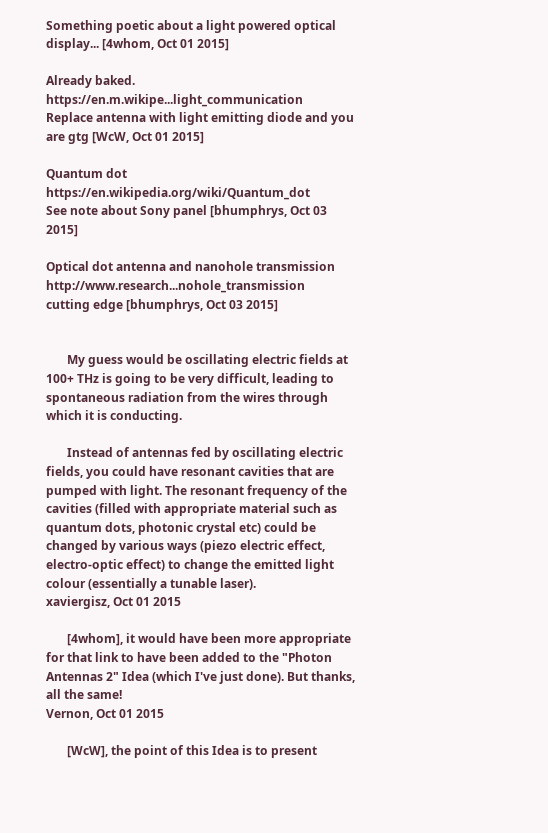Something poetic about a light powered optical display... [4whom, Oct 01 2015]

Already baked. https://en.m.wikipe...light_communication
Replace antenna with light emitting diode and you are gtg [WcW, Oct 01 2015]

Quantum dot https://en.wikipedia.org/wiki/Quantum_dot
See note about Sony panel [bhumphrys, Oct 03 2015]

Optical dot antenna and nanohole transmission http://www.research...nohole_transmission
cutting edge [bhumphrys, Oct 03 2015]


       My guess would be oscillating electric fields at 100+ THz is going to be very difficult, leading to spontaneous radiation from the wires through which it is conducting.

       Instead of antennas fed by oscillating electric fields, you could have resonant cavities that are pumped with light. The resonant frequency of the cavities (filled with appropriate material such as quantum dots, photonic crystal etc) could be changed by various ways (piezo electric effect, electro-optic effect) to change the emitted light colour (essentially a tunable laser).
xaviergisz, Oct 01 2015

       [4whom], it would have been more appropriate for that link to have been added to the "Photon Antennas 2" Idea (which I've just done). But thanks, all the same!
Vernon, Oct 01 2015

       [WcW], the point of this Idea is to present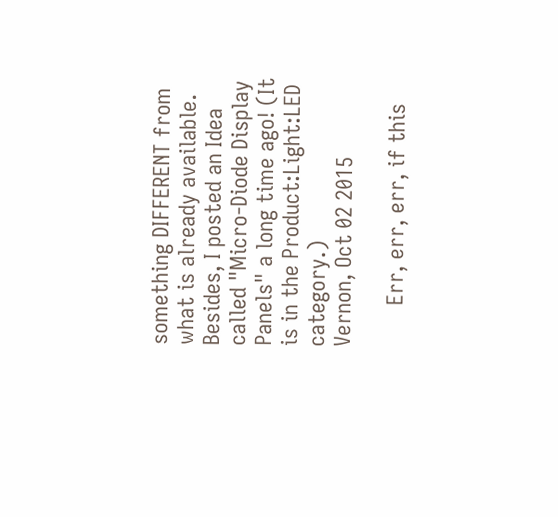something DIFFERENT from what is already available. Besides, I posted an Idea called "Micro-Diode Display Panels" a long time ago! (It is in the Product:Light:LED category.)
Vernon, Oct 02 2015

       Err, err, err, if this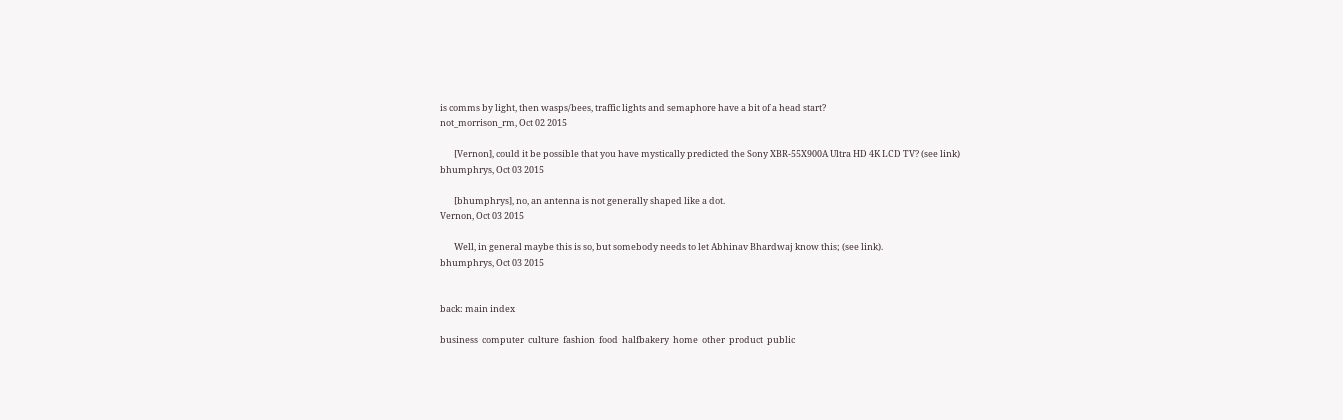is comms by light, then wasps/bees, traffic lights and semaphore have a bit of a head start?
not_morrison_rm, Oct 02 2015

       [Vernon], could it be possible that you have mystically predicted the Sony XBR-55X900A Ultra HD 4K LCD TV? (see link)
bhumphrys, Oct 03 2015

       [bhumphrys], no, an antenna is not generally shaped like a dot.
Vernon, Oct 03 2015

       Well, in general maybe this is so, but somebody needs to let Abhinav Bhardwaj know this; (see link).
bhumphrys, Oct 03 2015


back: main index

business  computer  culture  fashion  food  halfbakery  home  other  product  public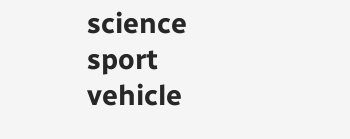science  sport  vehicle